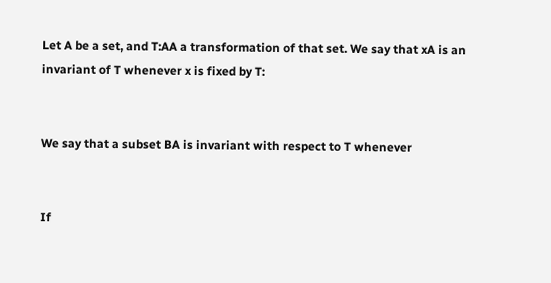Let A be a set, and T:AA a transformation of that set. We say that xA is an invariant of T whenever x is fixed by T:


We say that a subset BA is invariant with respect to T whenever


If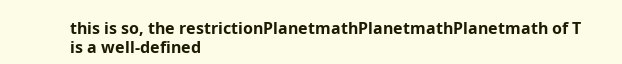this is so, the restrictionPlanetmathPlanetmathPlanetmath of T is a well-defined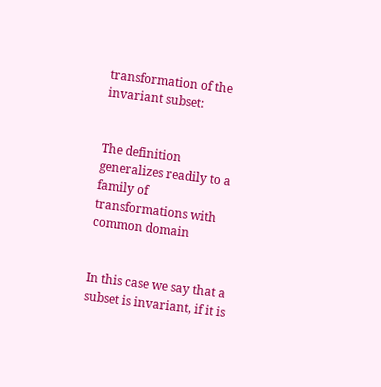transformation of the invariant subset:


The definition generalizes readily to a family of transformations with common domain


In this case we say that a subset is invariant, if it is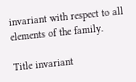invariant with respect to all elements of the family.

Title invariant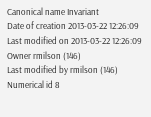Canonical name Invariant
Date of creation 2013-03-22 12:26:09
Last modified on 2013-03-22 12:26:09
Owner rmilson (146)
Last modified by rmilson (146)
Numerical id 8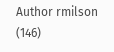Author rmilson (146)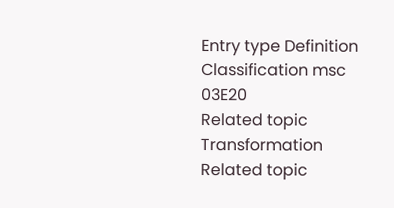Entry type Definition
Classification msc 03E20
Related topic Transformation
Related topic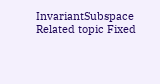InvariantSubspace
Related topic Fixed